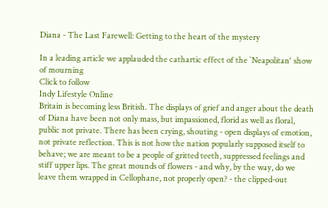Diana - The Last Farewell: Getting to the heart of the mystery

In a leading article we applauded the cathartic effect of the `Neapolitan' show of mourning
Click to follow
Indy Lifestyle Online
Britain is becoming less British. The displays of grief and anger about the death of Diana have been not only mass, but impassioned, florid as well as floral, public not private. There has been crying, shouting - open displays of emotion, not private reflection. This is not how the nation popularly supposed itself to behave; we are meant to be a people of gritted teeth, suppressed feelings and stiff upper lips. The great mounds of flowers - and why, by the way, do we leave them wrapped in Cellophane, not properly open? - the clipped-out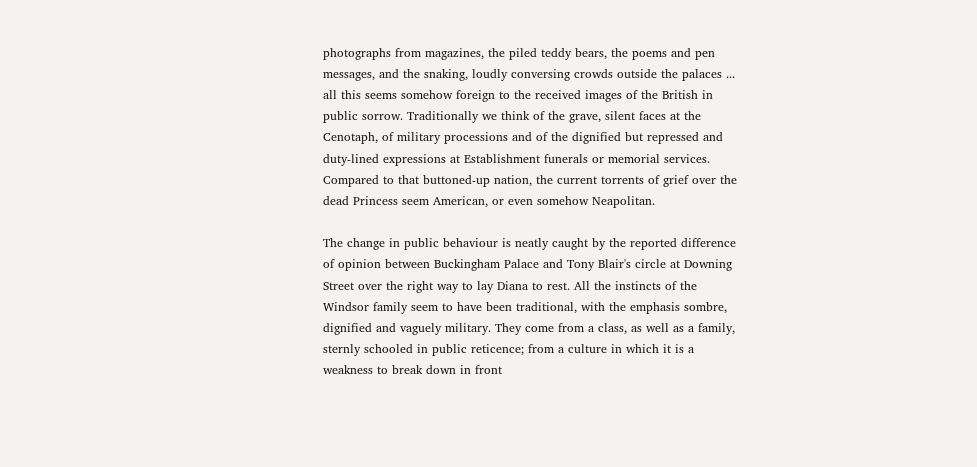photographs from magazines, the piled teddy bears, the poems and pen messages, and the snaking, loudly conversing crowds outside the palaces ... all this seems somehow foreign to the received images of the British in public sorrow. Traditionally we think of the grave, silent faces at the Cenotaph, of military processions and of the dignified but repressed and duty-lined expressions at Establishment funerals or memorial services. Compared to that buttoned-up nation, the current torrents of grief over the dead Princess seem American, or even somehow Neapolitan.

The change in public behaviour is neatly caught by the reported difference of opinion between Buckingham Palace and Tony Blair's circle at Downing Street over the right way to lay Diana to rest. All the instincts of the Windsor family seem to have been traditional, with the emphasis sombre, dignified and vaguely military. They come from a class, as well as a family, sternly schooled in public reticence; from a culture in which it is a weakness to break down in front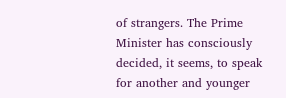of strangers. The Prime Minister has consciously decided, it seems, to speak for another and younger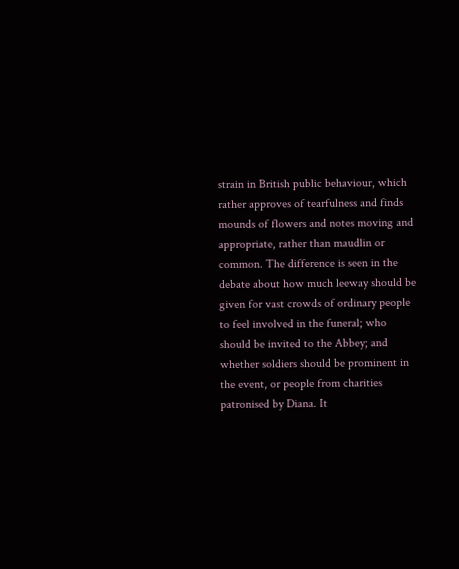strain in British public behaviour, which rather approves of tearfulness and finds mounds of flowers and notes moving and appropriate, rather than maudlin or common. The difference is seen in the debate about how much leeway should be given for vast crowds of ordinary people to feel involved in the funeral; who should be invited to the Abbey; and whether soldiers should be prominent in the event, or people from charities patronised by Diana. It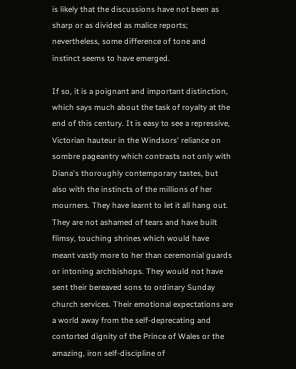is likely that the discussions have not been as sharp or as divided as malice reports; nevertheless, some difference of tone and instinct seems to have emerged.

If so, it is a poignant and important distinction, which says much about the task of royalty at the end of this century. It is easy to see a repressive, Victorian hauteur in the Windsors' reliance on sombre pageantry which contrasts not only with Diana's thoroughly contemporary tastes, but also with the instincts of the millions of her mourners. They have learnt to let it all hang out. They are not ashamed of tears and have built flimsy, touching shrines which would have meant vastly more to her than ceremonial guards or intoning archbishops. They would not have sent their bereaved sons to ordinary Sunday church services. Their emotional expectations are a world away from the self-deprecating and contorted dignity of the Prince of Wales or the amazing, iron self-discipline of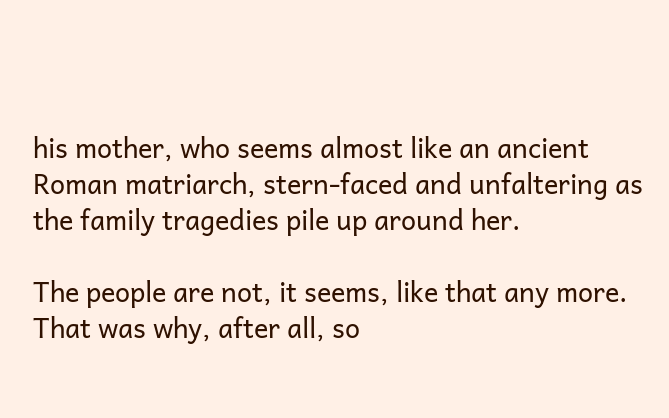his mother, who seems almost like an ancient Roman matriarch, stern-faced and unfaltering as the family tragedies pile up around her.

The people are not, it seems, like that any more. That was why, after all, so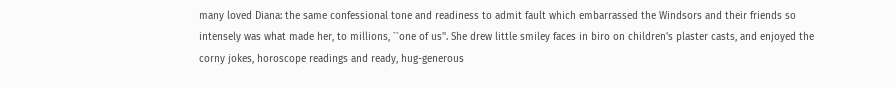many loved Diana: the same confessional tone and readiness to admit fault which embarrassed the Windsors and their friends so intensely was what made her, to millions, ``one of us''. She drew little smiley faces in biro on children's plaster casts, and enjoyed the corny jokes, horoscope readings and ready, hug-generous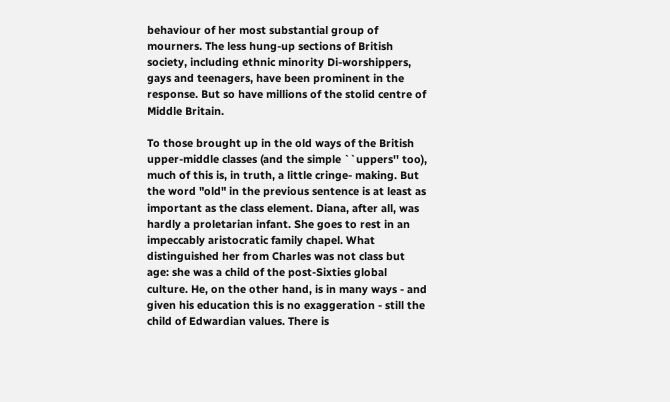behaviour of her most substantial group of mourners. The less hung-up sections of British society, including ethnic minority Di-worshippers, gays and teenagers, have been prominent in the response. But so have millions of the stolid centre of Middle Britain.

To those brought up in the old ways of the British upper-middle classes (and the simple ``uppers'' too), much of this is, in truth, a little cringe- making. But the word "old" in the previous sentence is at least as important as the class element. Diana, after all, was hardly a proletarian infant. She goes to rest in an impeccably aristocratic family chapel. What distinguished her from Charles was not class but age: she was a child of the post-Sixties global culture. He, on the other hand, is in many ways - and given his education this is no exaggeration - still the child of Edwardian values. There is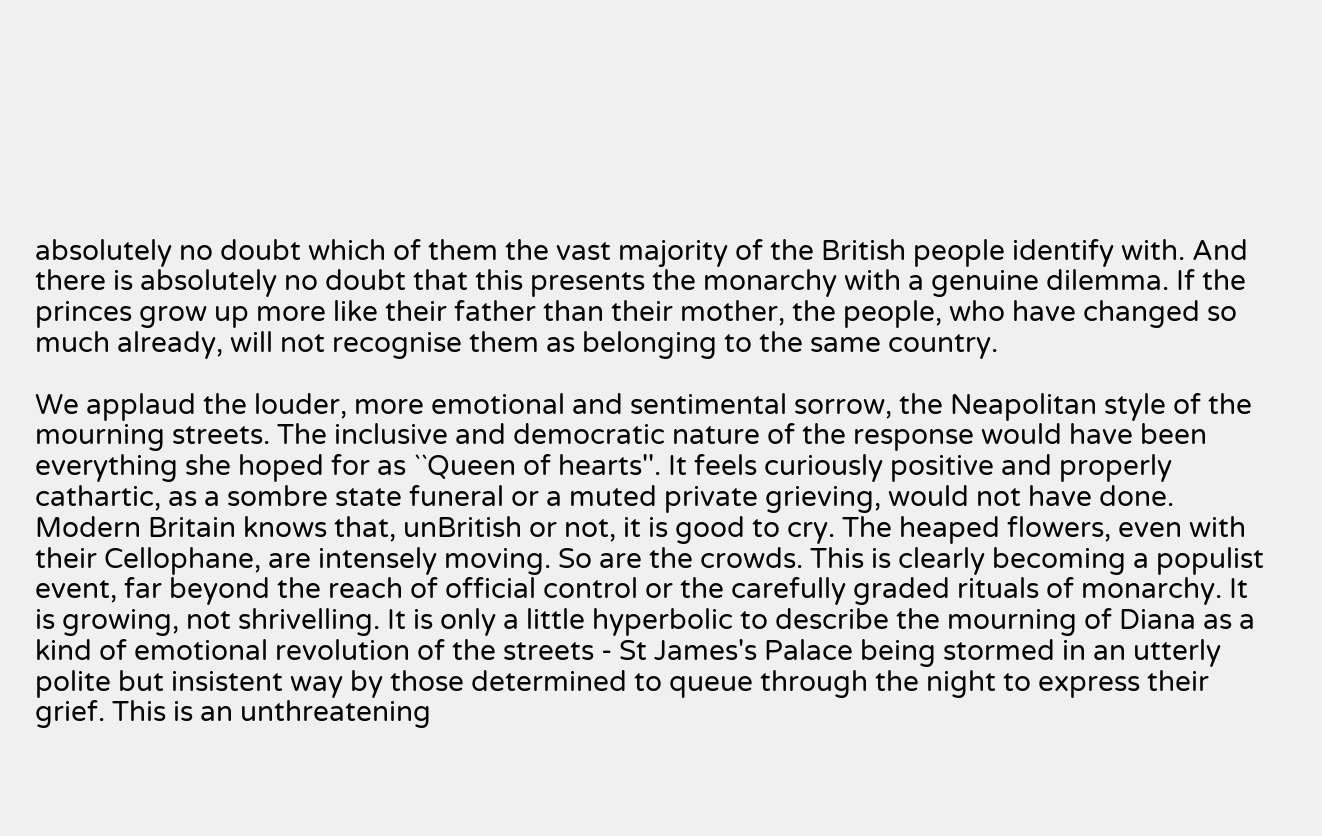absolutely no doubt which of them the vast majority of the British people identify with. And there is absolutely no doubt that this presents the monarchy with a genuine dilemma. If the princes grow up more like their father than their mother, the people, who have changed so much already, will not recognise them as belonging to the same country.

We applaud the louder, more emotional and sentimental sorrow, the Neapolitan style of the mourning streets. The inclusive and democratic nature of the response would have been everything she hoped for as ``Queen of hearts''. It feels curiously positive and properly cathartic, as a sombre state funeral or a muted private grieving, would not have done. Modern Britain knows that, unBritish or not, it is good to cry. The heaped flowers, even with their Cellophane, are intensely moving. So are the crowds. This is clearly becoming a populist event, far beyond the reach of official control or the carefully graded rituals of monarchy. It is growing, not shrivelling. It is only a little hyperbolic to describe the mourning of Diana as a kind of emotional revolution of the streets - St James's Palace being stormed in an utterly polite but insistent way by those determined to queue through the night to express their grief. This is an unthreatening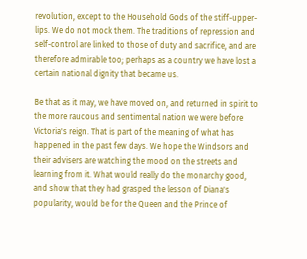revolution, except to the Household Gods of the stiff-upper-lips. We do not mock them. The traditions of repression and self-control are linked to those of duty and sacrifice, and are therefore admirable too; perhaps as a country we have lost a certain national dignity that became us.

Be that as it may, we have moved on, and returned in spirit to the more raucous and sentimental nation we were before Victoria's reign. That is part of the meaning of what has happened in the past few days. We hope the Windsors and their advisers are watching the mood on the streets and learning from it. What would really do the monarchy good, and show that they had grasped the lesson of Diana's popularity, would be for the Queen and the Prince of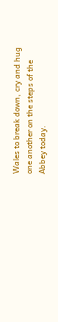Wales to break down, cry and hug one another on the steps of the Abbey today.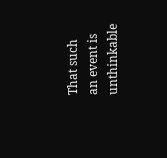That such an event is unthinkable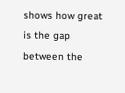shows how great is the gap between the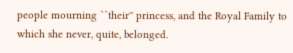people mourning ``their'' princess, and the Royal Family to which she never, quite, belonged.